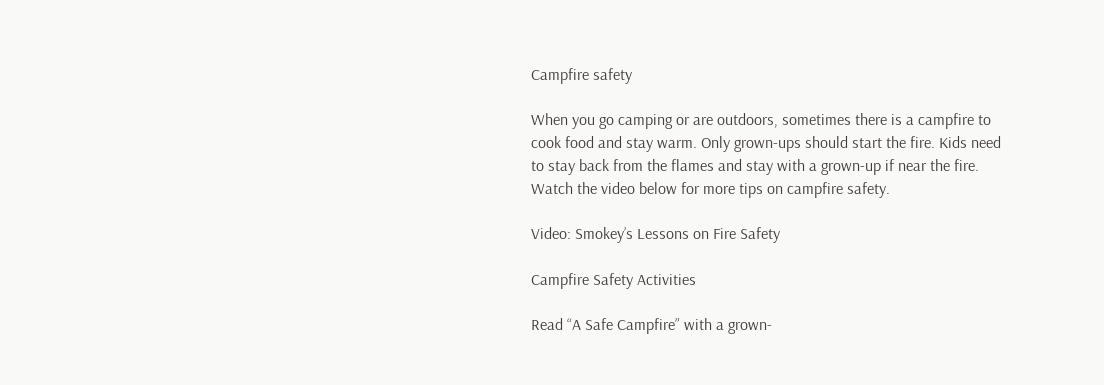Campfire safety

When you go camping or are outdoors, sometimes there is a campfire to cook food and stay warm. Only grown-ups should start the fire. Kids need to stay back from the flames and stay with a grown-up if near the fire.  Watch the video below for more tips on campfire safety.

Video: Smokey’s Lessons on Fire Safety

Campfire Safety Activities

Read “A Safe Campfire” with a grown-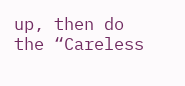up, then do the “Careless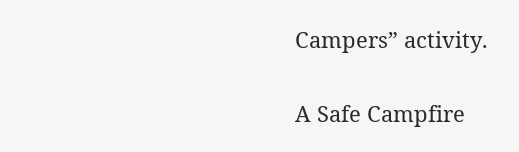Campers” activity.

A Safe Campfire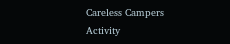Careless Campers Activity